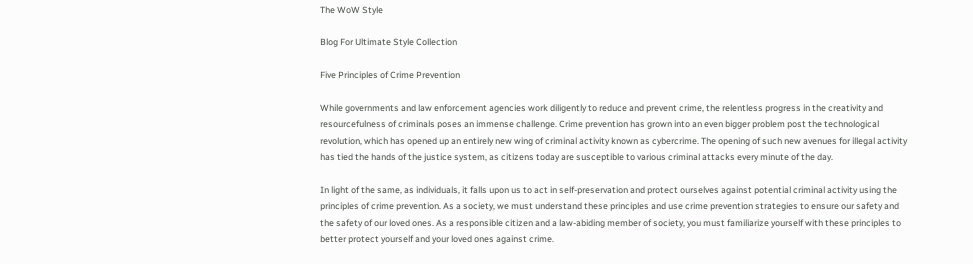The WoW Style

Blog For Ultimate Style Collection

Five Principles of Crime Prevention

While governments and law enforcement agencies work diligently to reduce and prevent crime, the relentless progress in the creativity and resourcefulness of criminals poses an immense challenge. Crime prevention has grown into an even bigger problem post the technological revolution, which has opened up an entirely new wing of criminal activity known as cybercrime. The opening of such new avenues for illegal activity has tied the hands of the justice system, as citizens today are susceptible to various criminal attacks every minute of the day.

In light of the same, as individuals, it falls upon us to act in self-preservation and protect ourselves against potential criminal activity using the principles of crime prevention. As a society, we must understand these principles and use crime prevention strategies to ensure our safety and the safety of our loved ones. As a responsible citizen and a law-abiding member of society, you must familiarize yourself with these principles to better protect yourself and your loved ones against crime.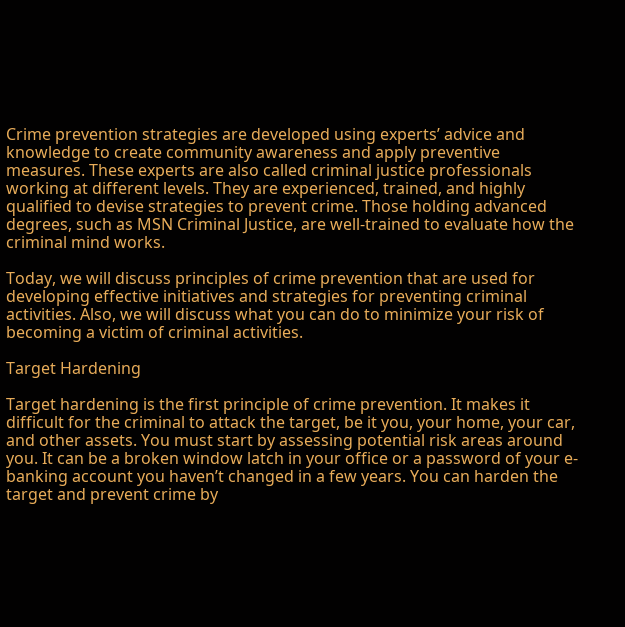Crime prevention strategies are developed using experts’ advice and knowledge to create community awareness and apply preventive measures. These experts are also called criminal justice professionals working at different levels. They are experienced, trained, and highly qualified to devise strategies to prevent crime. Those holding advanced degrees, such as MSN Criminal Justice, are well-trained to evaluate how the criminal mind works.

Today, we will discuss principles of crime prevention that are used for developing effective initiatives and strategies for preventing criminal activities. Also, we will discuss what you can do to minimize your risk of becoming a victim of criminal activities.

Target Hardening

Target hardening is the first principle of crime prevention. It makes it difficult for the criminal to attack the target, be it you, your home, your car, and other assets. You must start by assessing potential risk areas around you. It can be a broken window latch in your office or a password of your e-banking account you haven’t changed in a few years. You can harden the target and prevent crime by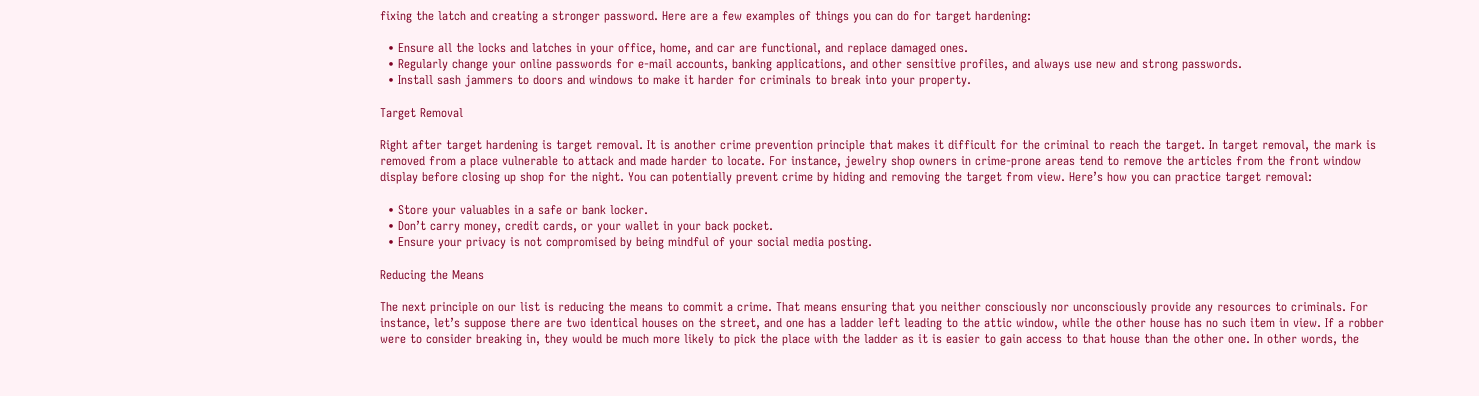fixing the latch and creating a stronger password. Here are a few examples of things you can do for target hardening:

  • Ensure all the locks and latches in your office, home, and car are functional, and replace damaged ones.
  • Regularly change your online passwords for e-mail accounts, banking applications, and other sensitive profiles, and always use new and strong passwords.
  • Install sash jammers to doors and windows to make it harder for criminals to break into your property.

Target Removal

Right after target hardening is target removal. It is another crime prevention principle that makes it difficult for the criminal to reach the target. In target removal, the mark is removed from a place vulnerable to attack and made harder to locate. For instance, jewelry shop owners in crime-prone areas tend to remove the articles from the front window display before closing up shop for the night. You can potentially prevent crime by hiding and removing the target from view. Here’s how you can practice target removal:

  • Store your valuables in a safe or bank locker.
  • Don’t carry money, credit cards, or your wallet in your back pocket.
  • Ensure your privacy is not compromised by being mindful of your social media posting.

Reducing the Means

The next principle on our list is reducing the means to commit a crime. That means ensuring that you neither consciously nor unconsciously provide any resources to criminals. For instance, let’s suppose there are two identical houses on the street, and one has a ladder left leading to the attic window, while the other house has no such item in view. If a robber were to consider breaking in, they would be much more likely to pick the place with the ladder as it is easier to gain access to that house than the other one. In other words, the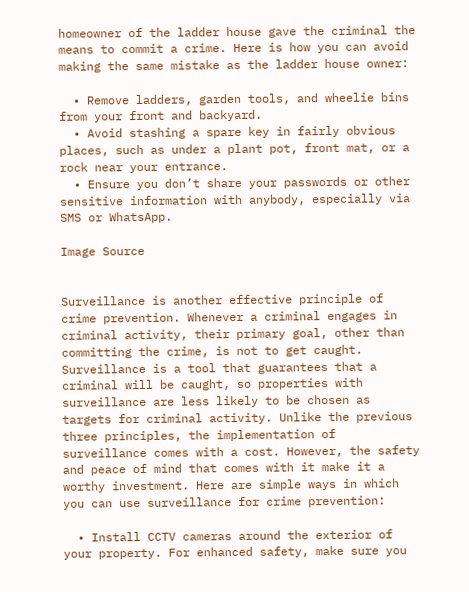homeowner of the ladder house gave the criminal the means to commit a crime. Here is how you can avoid making the same mistake as the ladder house owner:

  • Remove ladders, garden tools, and wheelie bins from your front and backyard.
  • Avoid stashing a spare key in fairly obvious places, such as under a plant pot, front mat, or a rock near your entrance.
  • Ensure you don’t share your passwords or other sensitive information with anybody, especially via SMS or WhatsApp.

Image Source


Surveillance is another effective principle of crime prevention. Whenever a criminal engages in criminal activity, their primary goal, other than committing the crime, is not to get caught. Surveillance is a tool that guarantees that a criminal will be caught, so properties with surveillance are less likely to be chosen as targets for criminal activity. Unlike the previous three principles, the implementation of surveillance comes with a cost. However, the safety and peace of mind that comes with it make it a worthy investment. Here are simple ways in which you can use surveillance for crime prevention:

  • Install CCTV cameras around the exterior of your property. For enhanced safety, make sure you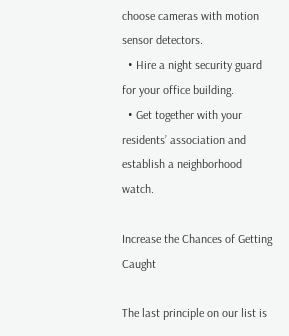choose cameras with motion sensor detectors.
  • Hire a night security guard for your office building.
  • Get together with your residents’ association and establish a neighborhood watch.

Increase the Chances of Getting Caught

The last principle on our list is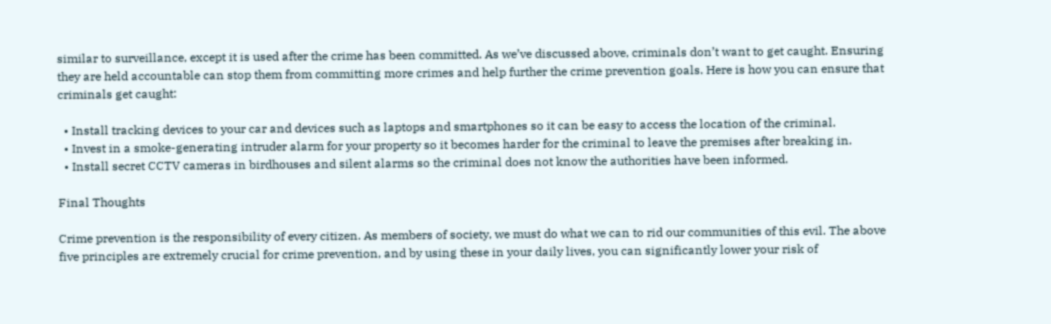similar to surveillance, except it is used after the crime has been committed. As we’ve discussed above, criminals don’t want to get caught. Ensuring they are held accountable can stop them from committing more crimes and help further the crime prevention goals. Here is how you can ensure that criminals get caught:

  • Install tracking devices to your car and devices such as laptops and smartphones so it can be easy to access the location of the criminal.
  • Invest in a smoke-generating intruder alarm for your property so it becomes harder for the criminal to leave the premises after breaking in.
  • Install secret CCTV cameras in birdhouses and silent alarms so the criminal does not know the authorities have been informed.

Final Thoughts

Crime prevention is the responsibility of every citizen. As members of society, we must do what we can to rid our communities of this evil. The above five principles are extremely crucial for crime prevention, and by using these in your daily lives, you can significantly lower your risk of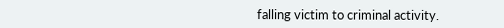falling victim to criminal activity.